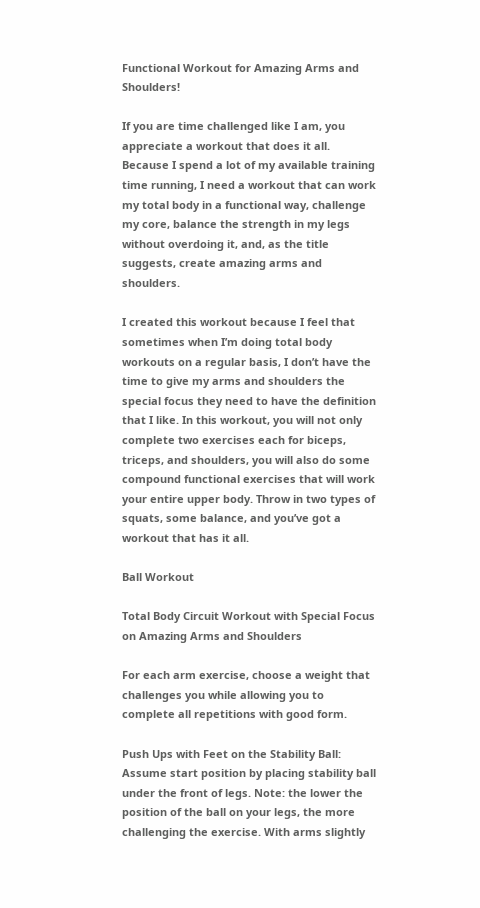Functional Workout for Amazing Arms and Shoulders!

If you are time challenged like I am, you appreciate a workout that does it all. Because I spend a lot of my available training time running, I need a workout that can work my total body in a functional way, challenge my core, balance the strength in my legs without overdoing it, and, as the title suggests, create amazing arms and shoulders.

I created this workout because I feel that sometimes when I’m doing total body workouts on a regular basis, I don’t have the time to give my arms and shoulders the special focus they need to have the definition that I like. In this workout, you will not only complete two exercises each for biceps, triceps, and shoulders, you will also do some compound functional exercises that will work your entire upper body. Throw in two types of squats, some balance, and you’ve got a workout that has it all.

Ball Workout

Total Body Circuit Workout with Special Focus on Amazing Arms and Shoulders

For each arm exercise, choose a weight that challenges you while allowing you to complete all repetitions with good form.

Push Ups with Feet on the Stability Ball: Assume start position by placing stability ball under the front of legs. Note: the lower the position of the ball on your legs, the more challenging the exercise. With arms slightly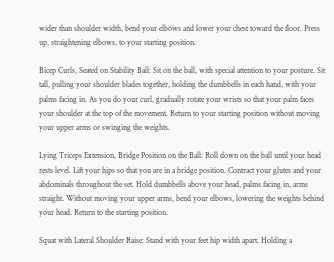wider than shoulder width, bend your elbows and lower your chest toward the floor. Press up, straightening elbows, to your starting position.

Bicep Curls, Seated on Stability Ball: Sit on the ball, with special attention to your posture. Sit tall, pulling your shoulder blades together, holding the dumbbells in each hand, with your palms facing in. As you do your curl, gradually rotate your wrists so that your palm faces your shoulder at the top of the movement. Return to your starting position without moving your upper arms or swinging the weights.

Lying Triceps Extension, Bridge Position on the Ball: Roll down on the ball until your head rests level. Lift your hips so that you are in a bridge position. Contract your glutes and your abdominals throughout the set. Hold dumbbells above your head, palms facing in, arms straight. Without moving your upper arms, bend your elbows, lowering the weights behind your head. Return to the starting position.

Squat with Lateral Shoulder Raise: Stand with your feet hip width apart. Holding a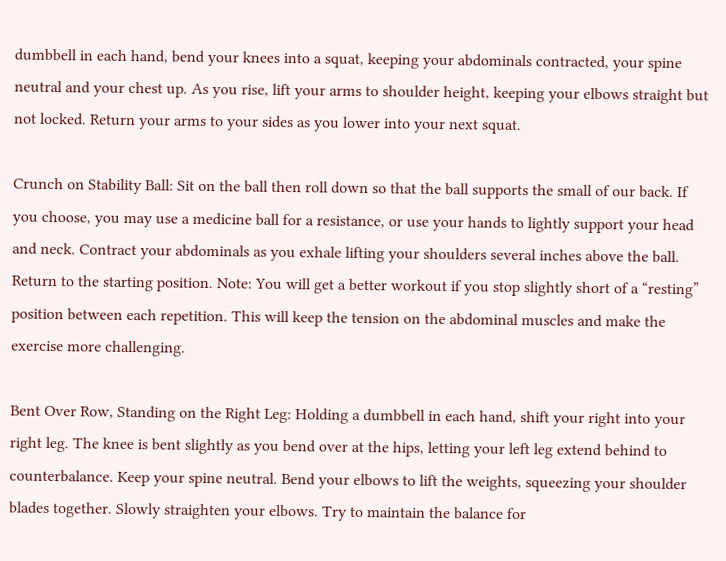dumbbell in each hand, bend your knees into a squat, keeping your abdominals contracted, your spine neutral and your chest up. As you rise, lift your arms to shoulder height, keeping your elbows straight but not locked. Return your arms to your sides as you lower into your next squat.

Crunch on Stability Ball: Sit on the ball then roll down so that the ball supports the small of our back. If you choose, you may use a medicine ball for a resistance, or use your hands to lightly support your head and neck. Contract your abdominals as you exhale lifting your shoulders several inches above the ball. Return to the starting position. Note: You will get a better workout if you stop slightly short of a “resting” position between each repetition. This will keep the tension on the abdominal muscles and make the exercise more challenging.

Bent Over Row, Standing on the Right Leg: Holding a dumbbell in each hand, shift your right into your right leg. The knee is bent slightly as you bend over at the hips, letting your left leg extend behind to counterbalance. Keep your spine neutral. Bend your elbows to lift the weights, squeezing your shoulder blades together. Slowly straighten your elbows. Try to maintain the balance for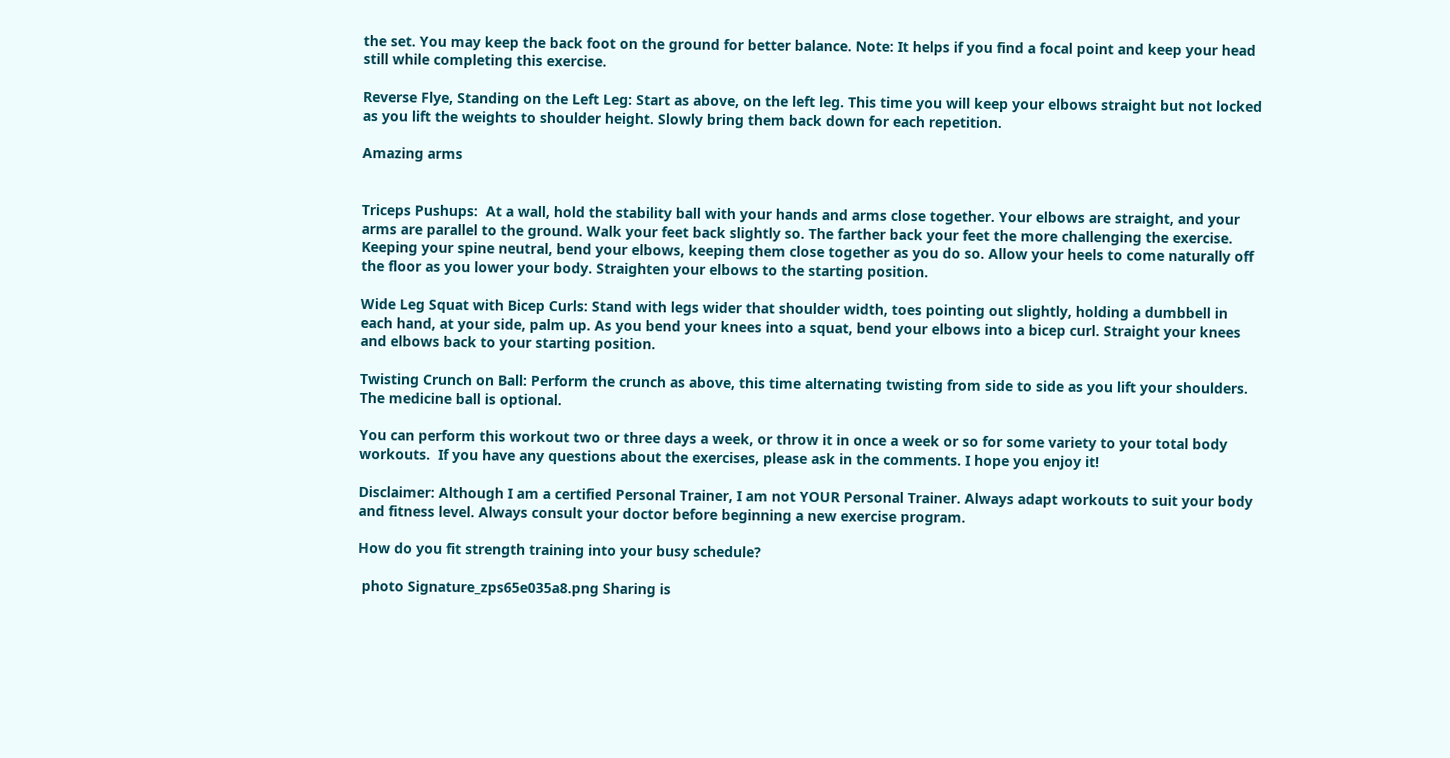the set. You may keep the back foot on the ground for better balance. Note: It helps if you find a focal point and keep your head still while completing this exercise.

Reverse Flye, Standing on the Left Leg: Start as above, on the left leg. This time you will keep your elbows straight but not locked as you lift the weights to shoulder height. Slowly bring them back down for each repetition.

Amazing arms


Triceps Pushups:  At a wall, hold the stability ball with your hands and arms close together. Your elbows are straight, and your arms are parallel to the ground. Walk your feet back slightly so. The farther back your feet the more challenging the exercise. Keeping your spine neutral, bend your elbows, keeping them close together as you do so. Allow your heels to come naturally off the floor as you lower your body. Straighten your elbows to the starting position.

Wide Leg Squat with Bicep Curls: Stand with legs wider that shoulder width, toes pointing out slightly, holding a dumbbell in each hand, at your side, palm up. As you bend your knees into a squat, bend your elbows into a bicep curl. Straight your knees and elbows back to your starting position.

Twisting Crunch on Ball: Perform the crunch as above, this time alternating twisting from side to side as you lift your shoulders. The medicine ball is optional.

You can perform this workout two or three days a week, or throw it in once a week or so for some variety to your total body workouts.  If you have any questions about the exercises, please ask in the comments. I hope you enjoy it!

Disclaimer: Although I am a certified Personal Trainer, I am not YOUR Personal Trainer. Always adapt workouts to suit your body and fitness level. Always consult your doctor before beginning a new exercise program.

How do you fit strength training into your busy schedule?

 photo Signature_zps65e035a8.png Sharing is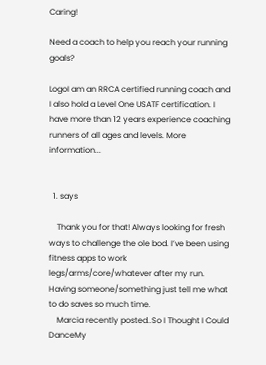Caring!

Need a coach to help you reach your running goals?

LogoI am an RRCA certified running coach and I also hold a Level One USATF certification. I have more than 12 years experience coaching runners of all ages and levels. More information...


  1. says

    Thank you for that! Always looking for fresh ways to challenge the ole bod. I’ve been using fitness apps to work legs/arms/core/whatever after my run. Having someone/something just tell me what to do saves so much time.
    Marcia recently posted..So I Thought I Could DanceMy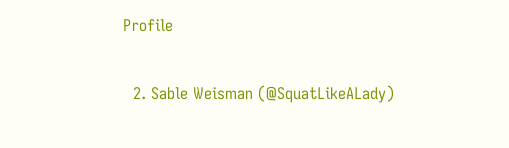Profile

  2. Sable Weisman (@SquatLikeALady)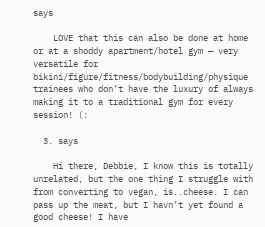says

    LOVE that this can also be done at home or at a shoddy apartment/hotel gym — very versatile for bikini/figure/fitness/bodybuilding/physique trainees who don’t have the luxury of always making it to a traditional gym for every session! (:

  3. says

    Hi there, Debbie, I know this is totally unrelated, but the one thing I struggle with from converting to vegan, is..cheese. I can pass up the meat, but I havn’t yet found a good cheese! I have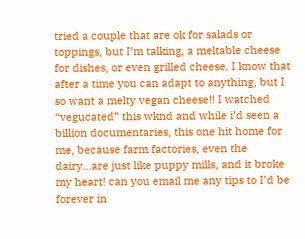tried a couple that are ok for salads or toppings, but I’m talking, a meltable cheese for dishes, or even grilled cheese. I know that after a time you can adapt to anything, but I so want a melty vegan cheese!! I watched “vegucated” this wknd and while i’d seen a billion documentaries, this one hit home for me, because farm factories, even the dairy…are just like puppy mills, and it broke my heart! can you email me any tips to I’d be forever in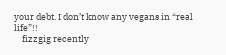your debt. I don’t know any vegans in “real life”!!
    fizzgig recently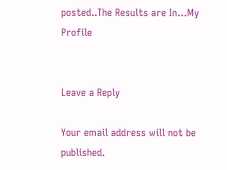posted..The Results are In…My Profile


Leave a Reply

Your email address will not be published.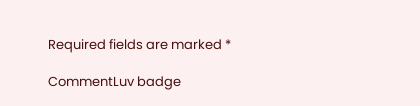Required fields are marked *

CommentLuv badge